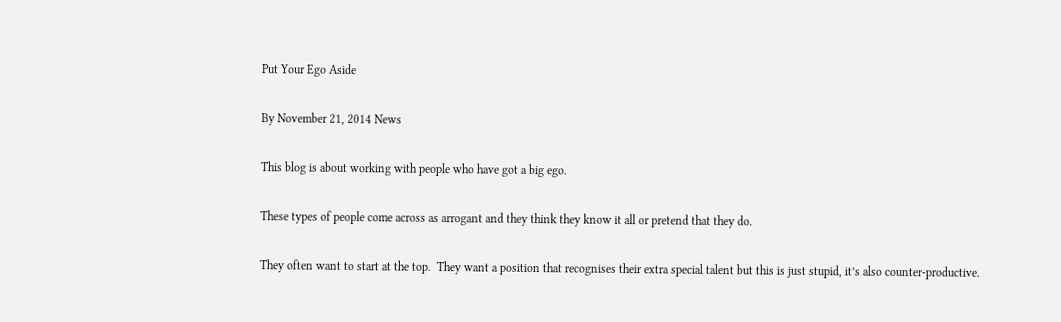Put Your Ego Aside

By November 21, 2014 News

This blog is about working with people who have got a big ego.

These types of people come across as arrogant and they think they know it all or pretend that they do.

They often want to start at the top.  They want a position that recognises their extra special talent but this is just stupid, it’s also counter-productive.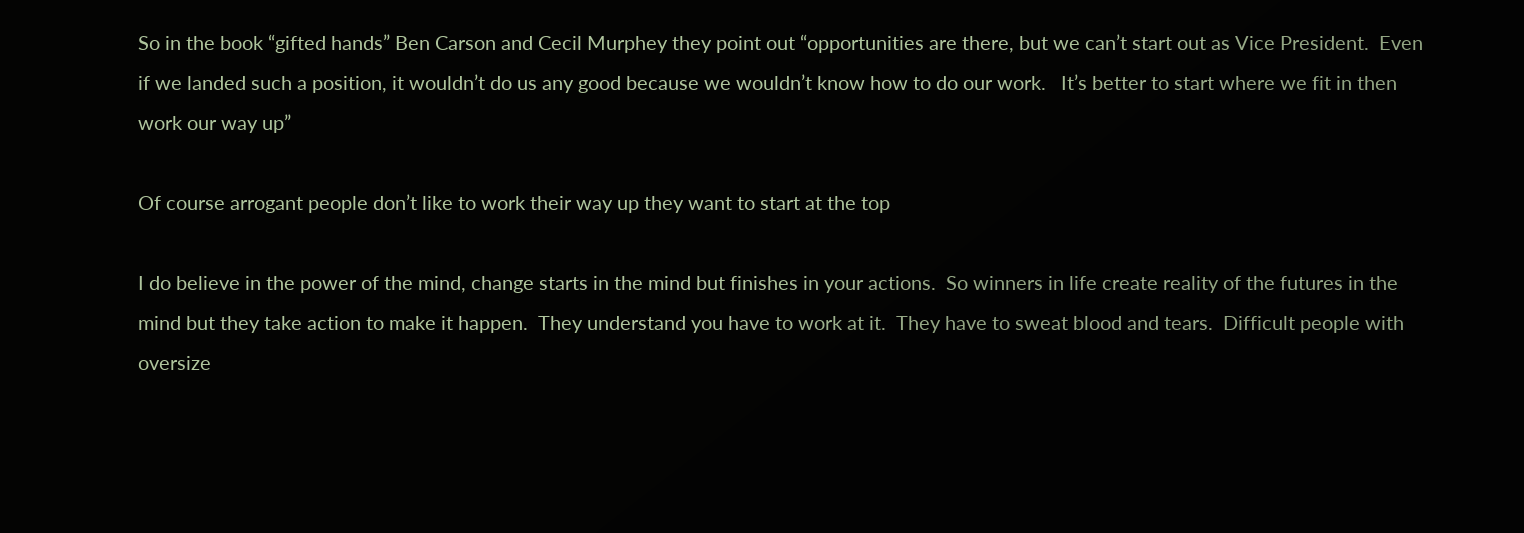So in the book “gifted hands” Ben Carson and Cecil Murphey they point out “opportunities are there, but we can’t start out as Vice President.  Even if we landed such a position, it wouldn’t do us any good because we wouldn’t know how to do our work.   It’s better to start where we fit in then work our way up”

Of course arrogant people don’t like to work their way up they want to start at the top

I do believe in the power of the mind, change starts in the mind but finishes in your actions.  So winners in life create reality of the futures in the mind but they take action to make it happen.  They understand you have to work at it.  They have to sweat blood and tears.  Difficult people with oversize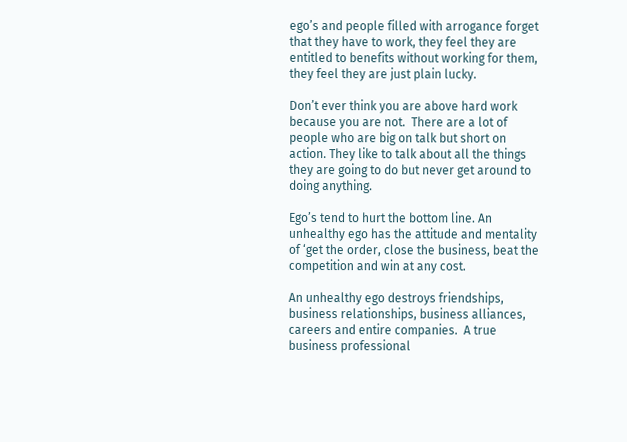ego’s and people filled with arrogance forget that they have to work, they feel they are entitled to benefits without working for them, they feel they are just plain lucky.

Don’t ever think you are above hard work because you are not.  There are a lot of people who are big on talk but short on action. They like to talk about all the things they are going to do but never get around to doing anything.

Ego’s tend to hurt the bottom line. An unhealthy ego has the attitude and mentality of ‘get the order, close the business, beat the competition and win at any cost.

An unhealthy ego destroys friendships, business relationships, business alliances, careers and entire companies.  A true business professional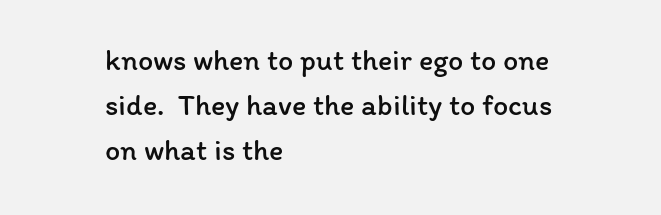knows when to put their ego to one side.  They have the ability to focus on what is the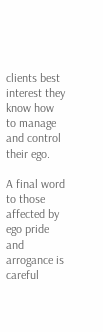clients best interest they know how to manage and control their ego.

A final word to those affected by ego pride and arrogance is careful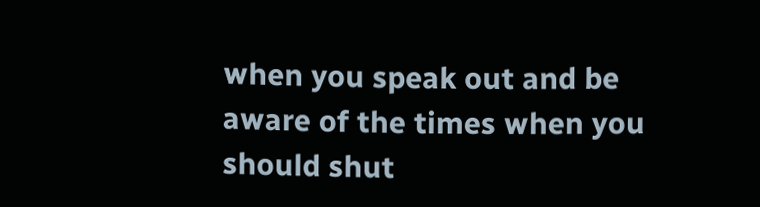when you speak out and be aware of the times when you should shut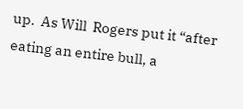up.  As Will  Rogers put it “after eating an entire bull, a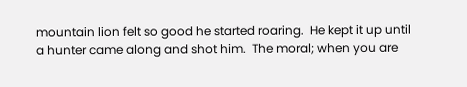mountain lion felt so good he started roaring.  He kept it up until a hunter came along and shot him.  The moral; when you are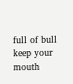full of bull keep your mouth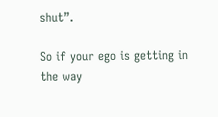shut”.

So if your ego is getting in the way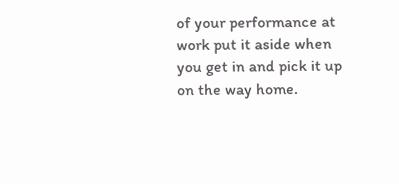of your performance at work put it aside when you get in and pick it up on the way home.